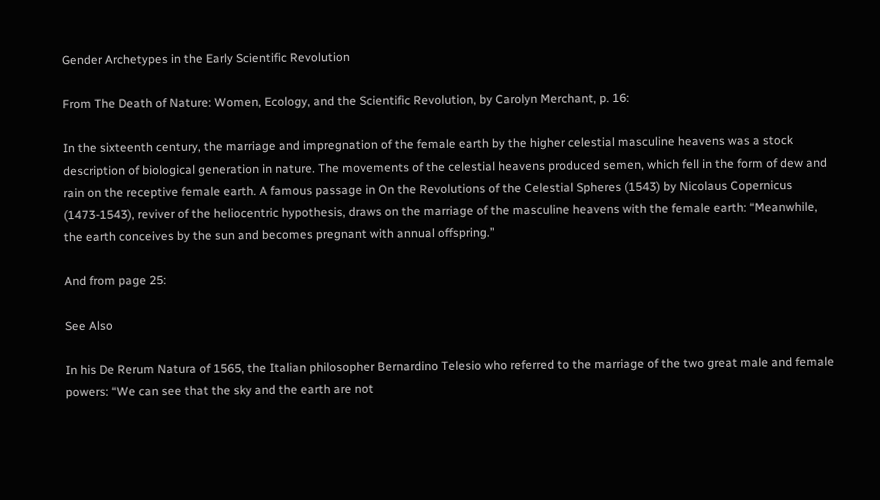Gender Archetypes in the Early Scientific Revolution

From The Death of Nature: Women, Ecology, and the Scientific Revolution, by Carolyn Merchant, p. 16:

In the sixteenth century, the marriage and impregnation of the female earth by the higher celestial masculine heavens was a stock description of biological generation in nature. The movements of the celestial heavens produced semen, which fell in the form of dew and rain on the receptive female earth. A famous passage in On the Revolutions of the Celestial Spheres (1543) by Nicolaus Copernicus (1473-1543), reviver of the heliocentric hypothesis, draws on the marriage of the masculine heavens with the female earth: “Meanwhile, the earth conceives by the sun and becomes pregnant with annual offspring.”

And from page 25:

See Also

In his De Rerum Natura of 1565, the Italian philosopher Bernardino Telesio who referred to the marriage of the two great male and female powers: “We can see that the sky and the earth are not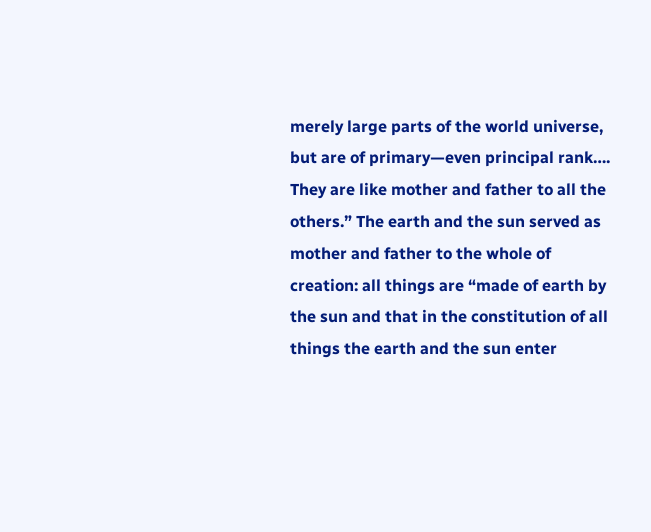merely large parts of the world universe, but are of primary—even principal rank…. They are like mother and father to all the others.” The earth and the sun served as mother and father to the whole of creation: all things are “made of earth by the sun and that in the constitution of all things the earth and the sun enter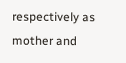respectively as mother and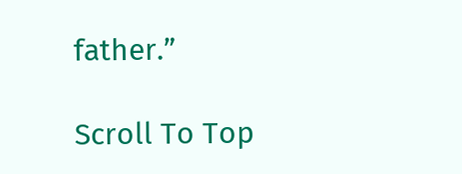father.”

Scroll To Top